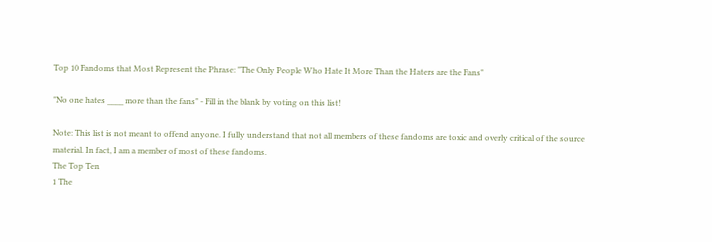Top 10 Fandoms that Most Represent the Phrase: "The Only People Who Hate It More Than the Haters are the Fans"

"No one hates ____ more than the fans" - Fill in the blank by voting on this list!

Note: This list is not meant to offend anyone. I fully understand that not all members of these fandoms are toxic and overly critical of the source material. In fact, I am a member of most of these fandoms.
The Top Ten
1 The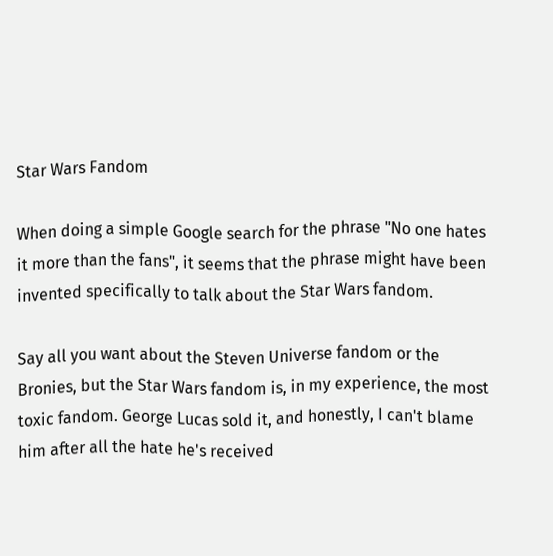Star Wars Fandom

When doing a simple Google search for the phrase "No one hates it more than the fans", it seems that the phrase might have been invented specifically to talk about the Star Wars fandom.

Say all you want about the Steven Universe fandom or the Bronies, but the Star Wars fandom is, in my experience, the most toxic fandom. George Lucas sold it, and honestly, I can't blame him after all the hate he's received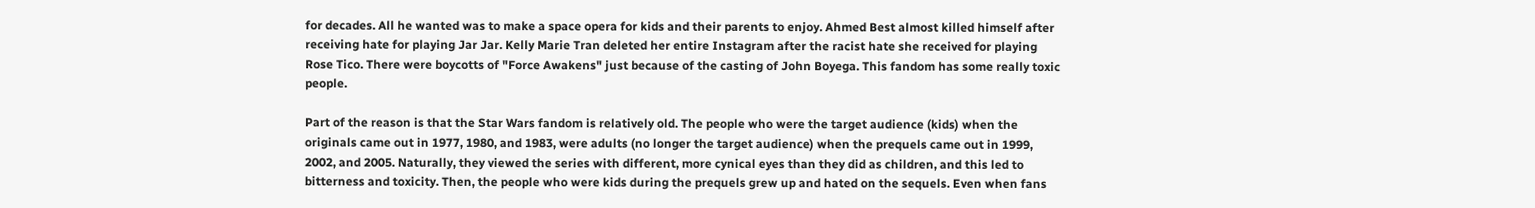for decades. All he wanted was to make a space opera for kids and their parents to enjoy. Ahmed Best almost killed himself after receiving hate for playing Jar Jar. Kelly Marie Tran deleted her entire Instagram after the racist hate she received for playing Rose Tico. There were boycotts of "Force Awakens" just because of the casting of John Boyega. This fandom has some really toxic people.

Part of the reason is that the Star Wars fandom is relatively old. The people who were the target audience (kids) when the originals came out in 1977, 1980, and 1983, were adults (no longer the target audience) when the prequels came out in 1999, 2002, and 2005. Naturally, they viewed the series with different, more cynical eyes than they did as children, and this led to bitterness and toxicity. Then, the people who were kids during the prequels grew up and hated on the sequels. Even when fans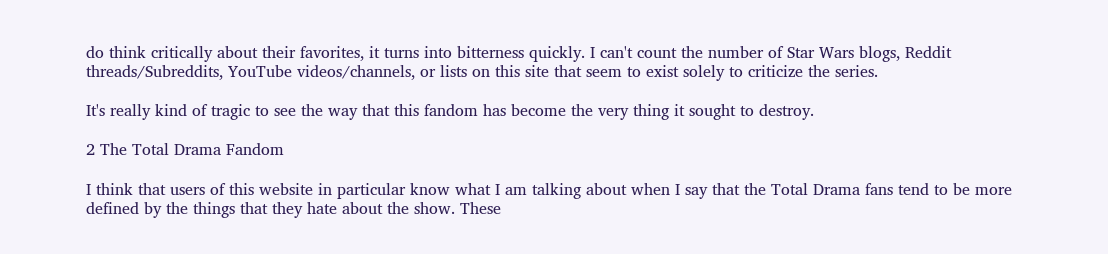do think critically about their favorites, it turns into bitterness quickly. I can't count the number of Star Wars blogs, Reddit threads/Subreddits, YouTube videos/channels, or lists on this site that seem to exist solely to criticize the series.

It's really kind of tragic to see the way that this fandom has become the very thing it sought to destroy.

2 The Total Drama Fandom

I think that users of this website in particular know what I am talking about when I say that the Total Drama fans tend to be more defined by the things that they hate about the show. These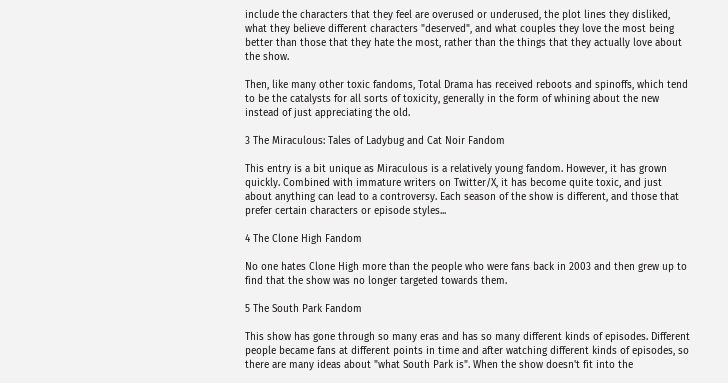include the characters that they feel are overused or underused, the plot lines they disliked, what they believe different characters "deserved", and what couples they love the most being better than those that they hate the most, rather than the things that they actually love about the show.

Then, like many other toxic fandoms, Total Drama has received reboots and spinoffs, which tend to be the catalysts for all sorts of toxicity, generally in the form of whining about the new instead of just appreciating the old.

3 The Miraculous: Tales of Ladybug and Cat Noir Fandom

This entry is a bit unique as Miraculous is a relatively young fandom. However, it has grown quickly. Combined with immature writers on Twitter/X, it has become quite toxic, and just about anything can lead to a controversy. Each season of the show is different, and those that prefer certain characters or episode styles...

4 The Clone High Fandom

No one hates Clone High more than the people who were fans back in 2003 and then grew up to find that the show was no longer targeted towards them.

5 The South Park Fandom

This show has gone through so many eras and has so many different kinds of episodes. Different people became fans at different points in time and after watching different kinds of episodes, so there are many ideas about "what South Park is". When the show doesn't fit into the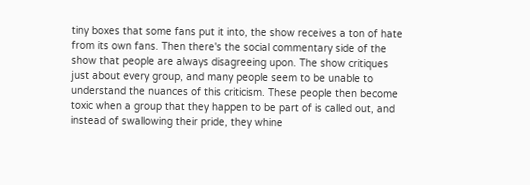tiny boxes that some fans put it into, the show receives a ton of hate from its own fans. Then there's the social commentary side of the show that people are always disagreeing upon. The show critiques just about every group, and many people seem to be unable to understand the nuances of this criticism. These people then become toxic when a group that they happen to be part of is called out, and instead of swallowing their pride, they whine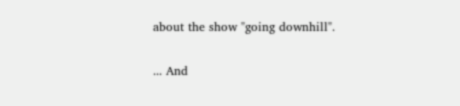about the show "going downhill".

... And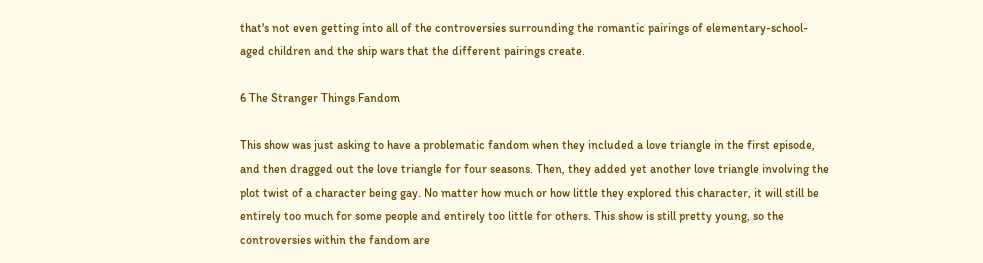that's not even getting into all of the controversies surrounding the romantic pairings of elementary-school-aged children and the ship wars that the different pairings create.

6 The Stranger Things Fandom

This show was just asking to have a problematic fandom when they included a love triangle in the first episode, and then dragged out the love triangle for four seasons. Then, they added yet another love triangle involving the plot twist of a character being gay. No matter how much or how little they explored this character, it will still be entirely too much for some people and entirely too little for others. This show is still pretty young, so the controversies within the fandom are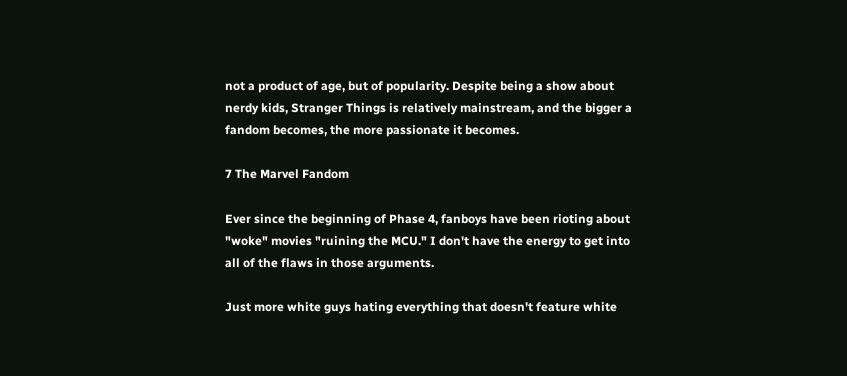not a product of age, but of popularity. Despite being a show about nerdy kids, Stranger Things is relatively mainstream, and the bigger a fandom becomes, the more passionate it becomes.

7 The Marvel Fandom

Ever since the beginning of Phase 4, fanboys have been rioting about "woke" movies "ruining the MCU." I don't have the energy to get into all of the flaws in those arguments.

Just more white guys hating everything that doesn't feature white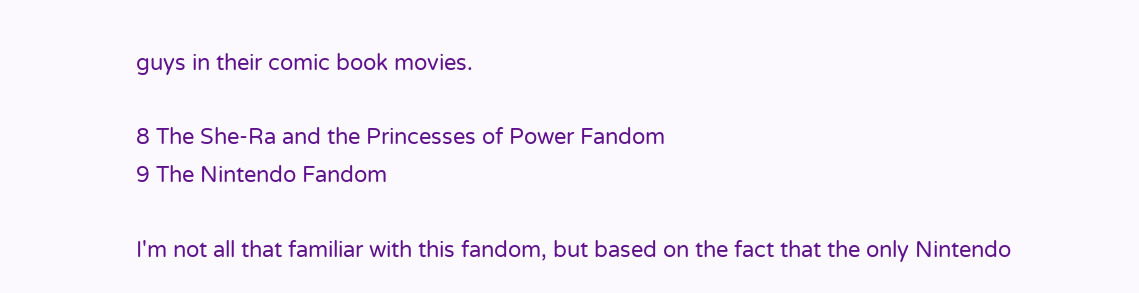guys in their comic book movies.

8 The She-Ra and the Princesses of Power Fandom
9 The Nintendo Fandom

I'm not all that familiar with this fandom, but based on the fact that the only Nintendo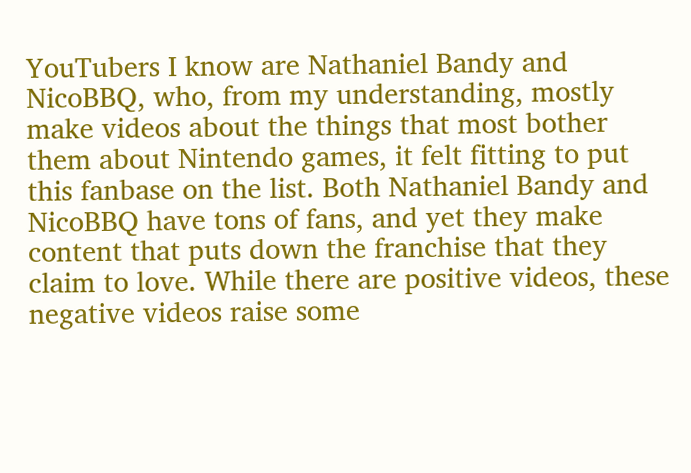YouTubers I know are Nathaniel Bandy and NicoBBQ, who, from my understanding, mostly make videos about the things that most bother them about Nintendo games, it felt fitting to put this fanbase on the list. Both Nathaniel Bandy and NicoBBQ have tons of fans, and yet they make content that puts down the franchise that they claim to love. While there are positive videos, these negative videos raise some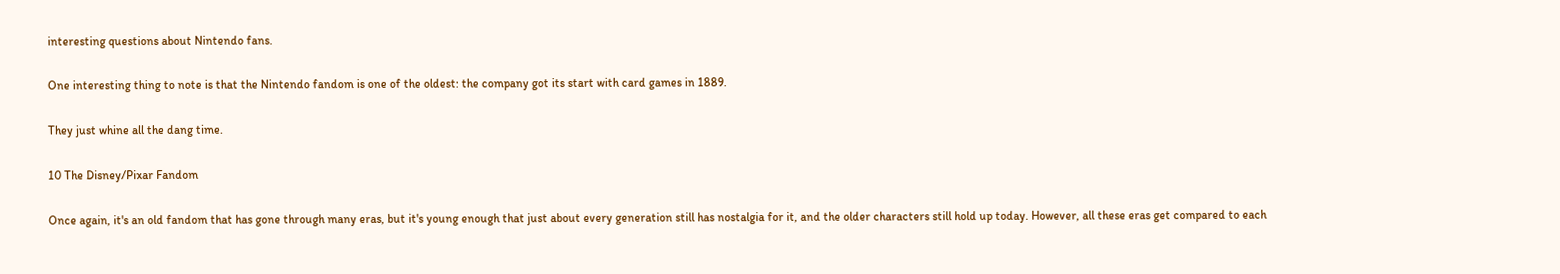interesting questions about Nintendo fans.

One interesting thing to note is that the Nintendo fandom is one of the oldest: the company got its start with card games in 1889.

They just whine all the dang time.

10 The Disney/Pixar Fandom

Once again, it's an old fandom that has gone through many eras, but it's young enough that just about every generation still has nostalgia for it, and the older characters still hold up today. However, all these eras get compared to each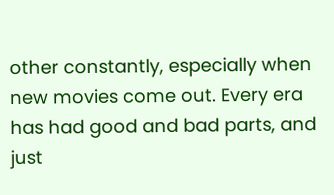other constantly, especially when new movies come out. Every era has had good and bad parts, and just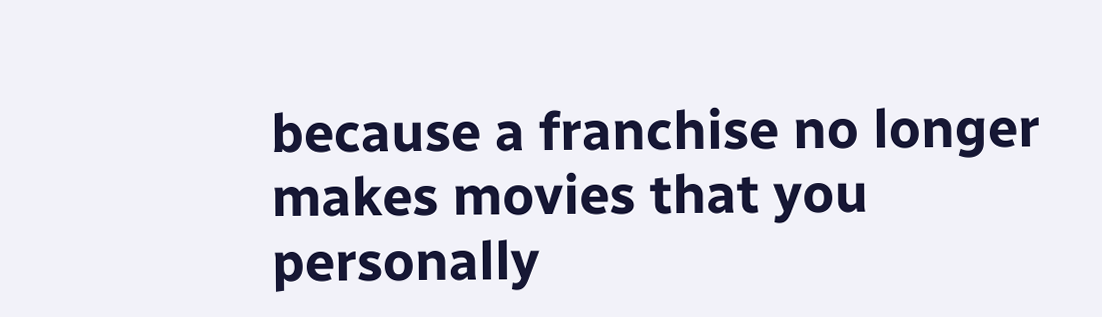because a franchise no longer makes movies that you personally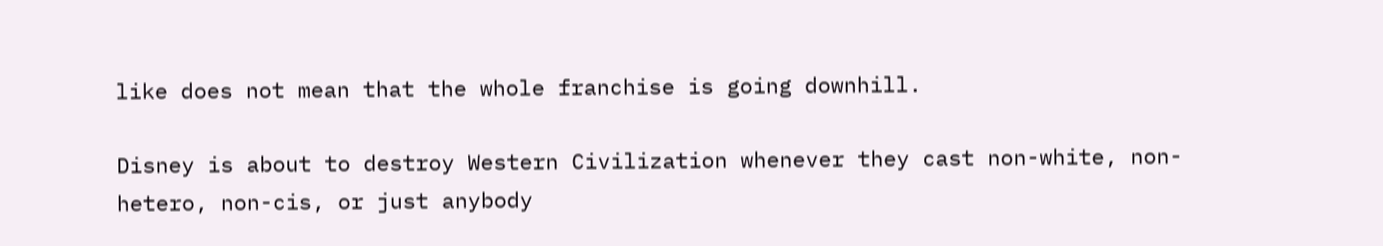like does not mean that the whole franchise is going downhill.

Disney is about to destroy Western Civilization whenever they cast non-white, non-hetero, non-cis, or just anybody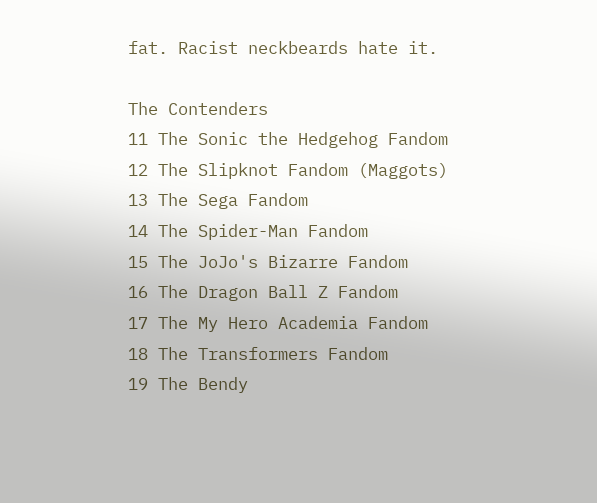fat. Racist neckbeards hate it.

The Contenders
11 The Sonic the Hedgehog Fandom
12 The Slipknot Fandom (Maggots)
13 The Sega Fandom
14 The Spider-Man Fandom
15 The JoJo's Bizarre Fandom
16 The Dragon Ball Z Fandom
17 The My Hero Academia Fandom
18 The Transformers Fandom
19 The Bendy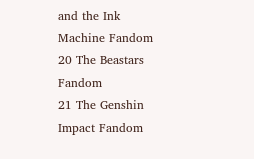and the Ink Machine Fandom
20 The Beastars Fandom
21 The Genshin Impact Fandom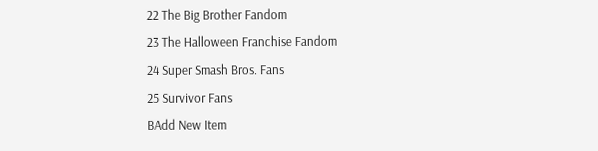22 The Big Brother Fandom
23 The Halloween Franchise Fandom
24 Super Smash Bros. Fans
25 Survivor Fans
BAdd New Item